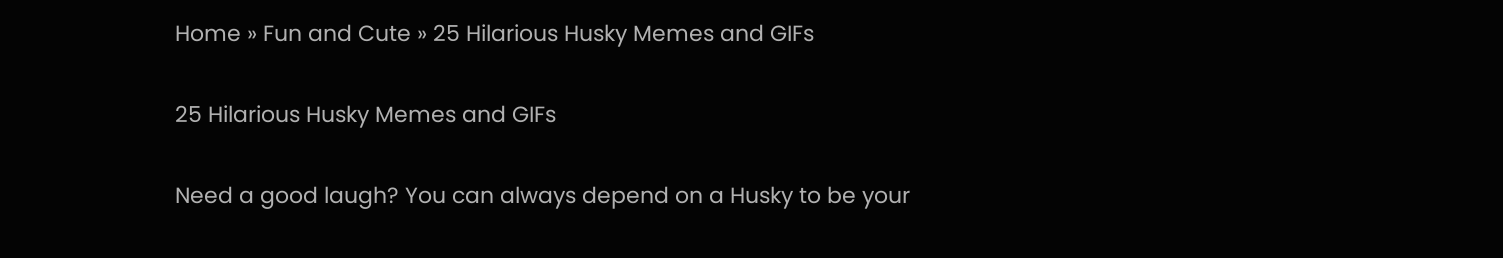Home » Fun and Cute » 25 Hilarious Husky Memes and GIFs

25 Hilarious Husky Memes and GIFs

Need a good laugh? You can always depend on a Husky to be your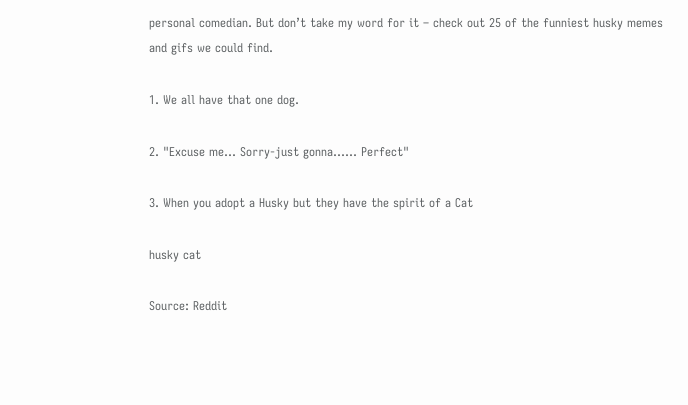personal comedian. But don’t take my word for it – check out 25 of the funniest husky memes and gifs we could find.

1. We all have that one dog.

2. "Excuse me... Sorry-just gonna...... Perfect"

3. When you adopt a Husky but they have the spirit of a Cat

husky cat

Source: Reddit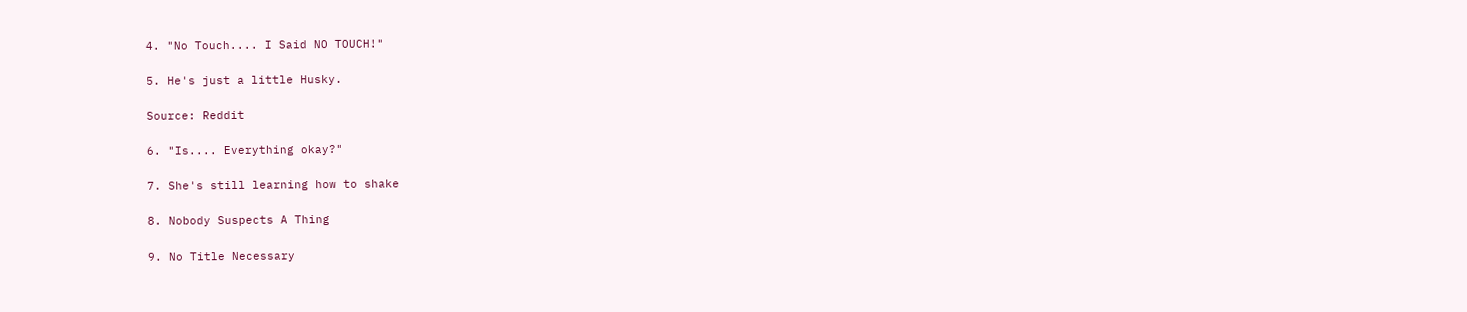4. "No Touch.... I Said NO TOUCH!"

5. He's just a little Husky.

Source: Reddit

6. "Is.... Everything okay?"

7. She's still learning how to shake

8. Nobody Suspects A Thing

9. No Title Necessary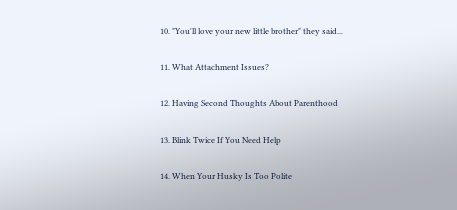10. "You'll love your new little brother" they said...

11. What Attachment Issues?

12. Having Second Thoughts About Parenthood

13. Blink Twice If You Need Help

14. When Your Husky Is Too Polite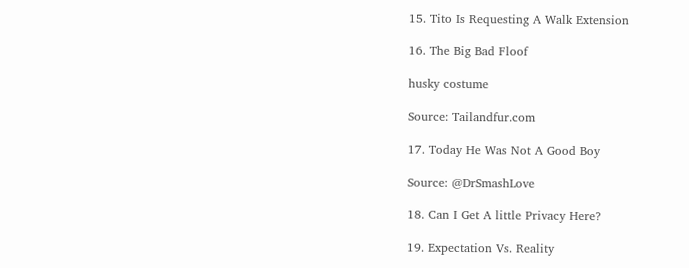15. Tito Is Requesting A Walk Extension

16. The Big Bad Floof

husky costume

Source: Tailandfur.com

17. Today He Was Not A Good Boy

Source: @DrSmashLove

18. Can I Get A little Privacy Here?

19. Expectation Vs. Reality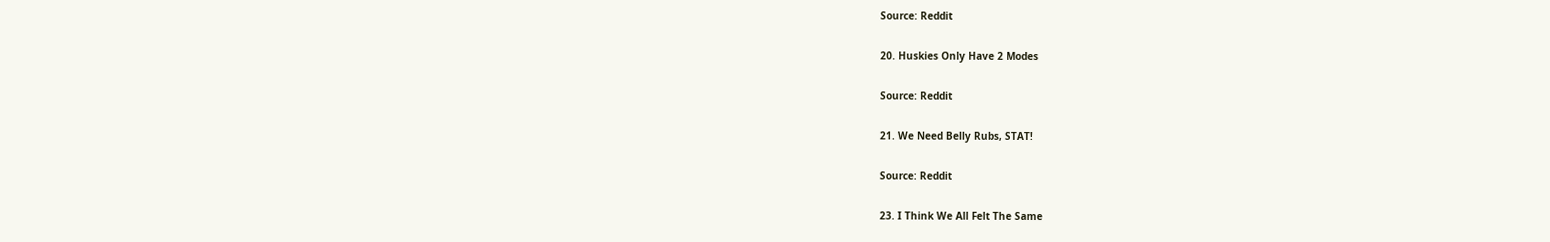Source: Reddit

20. Huskies Only Have 2 Modes

Source: Reddit

21. We Need Belly Rubs, STAT!

Source: Reddit

23. I Think We All Felt The Same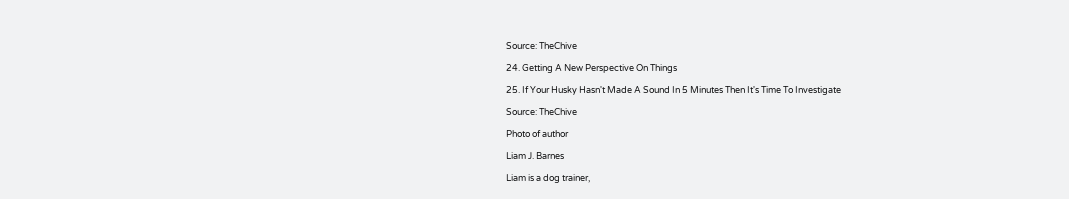Source: TheChive

24. Getting A New Perspective On Things

25. If Your Husky Hasn't Made A Sound In 5 Minutes Then It's Time To Investigate

Source: TheChive

Photo of author

Liam J. Barnes

Liam is a dog trainer,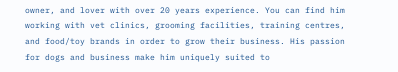owner, and lover with over 20 years experience. You can find him working with vet clinics, grooming facilities, training centres, and food/toy brands in order to grow their business. His passion for dogs and business make him uniquely suited to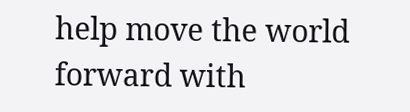help move the world forward with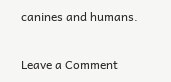canines and humans.

Leave a Comment